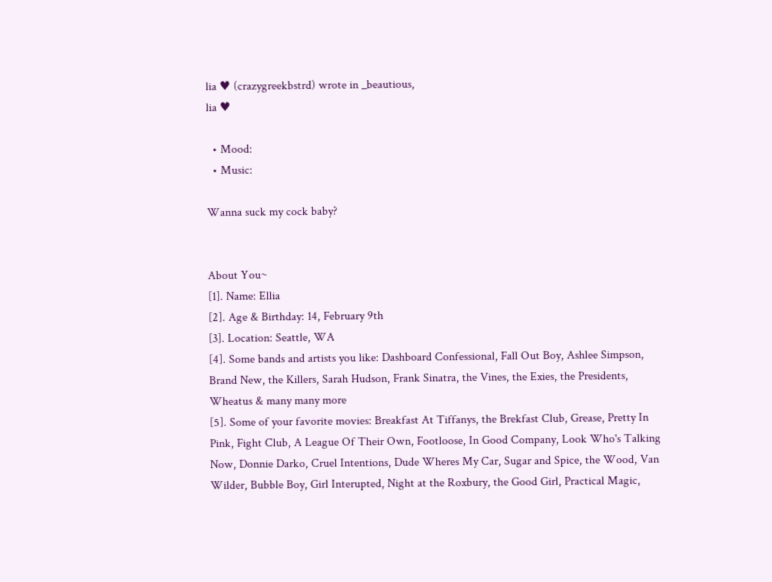lia ♥ (crazygreekbstrd) wrote in _beautious,
lia ♥

  • Mood:
  • Music:

Wanna suck my cock baby?


About You~
[1]. Name: Ellia
[2]. Age & Birthday: 14, February 9th
[3]. Location: Seattle, WA
[4]. Some bands and artists you like: Dashboard Confessional, Fall Out Boy, Ashlee Simpson, Brand New, the Killers, Sarah Hudson, Frank Sinatra, the Vines, the Exies, the Presidents, Wheatus & many many more
[5]. Some of your favorite movies: Breakfast At Tiffanys, the Brekfast Club, Grease, Pretty In Pink, Fight Club, A League Of Their Own, Footloose, In Good Company, Look Who's Talking Now, Donnie Darko, Cruel Intentions, Dude Wheres My Car, Sugar and Spice, the Wood, Van Wilder, Bubble Boy, Girl Interupted, Night at the Roxbury, the Good Girl, Practical Magic,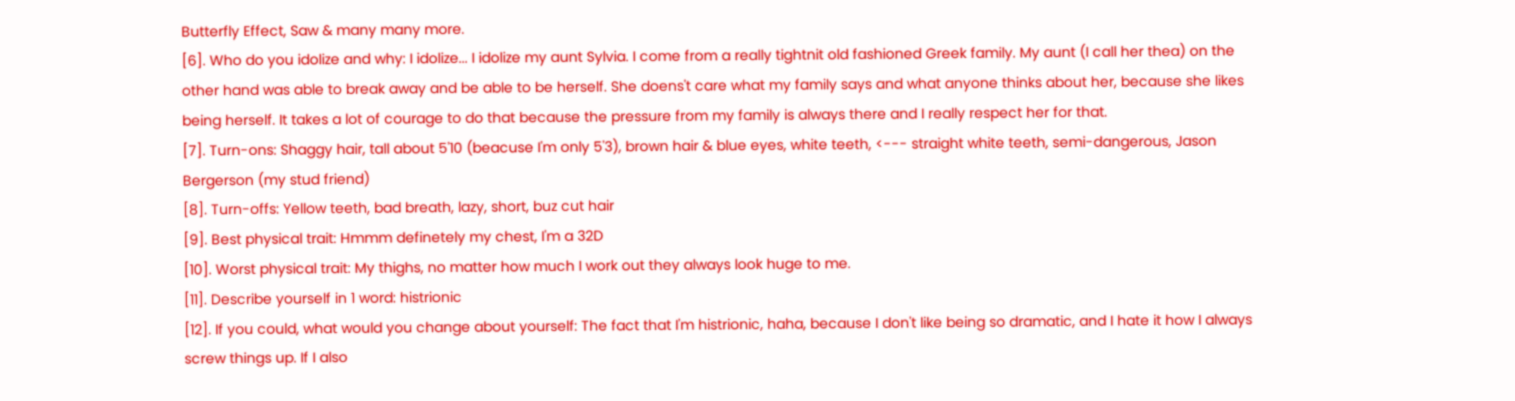Butterfly Effect, Saw & many many more.
[6]. Who do you idolize and why: I idolize... I idolize my aunt Sylvia. I come from a really tightnit old fashioned Greek family. My aunt (I call her thea) on the other hand was able to break away and be able to be herself. She doens't care what my family says and what anyone thinks about her, because she likes being herself. It takes a lot of courage to do that because the pressure from my family is always there and I really respect her for that.
[7]. Turn-ons: Shaggy hair, tall about 5'10 (beacuse I'm only 5'3), brown hair & blue eyes, white teeth, <--- straight white teeth, semi-dangerous, Jason Bergerson (my stud friend)
[8]. Turn-offs: Yellow teeth, bad breath, lazy, short, buz cut hair
[9]. Best physical trait: Hmmm definetely my chest, I'm a 32D
[10]. Worst physical trait: My thighs, no matter how much I work out they always look huge to me.
[11]. Describe yourself in 1 word: histrionic
[12]. If you could, what would you change about yourself: The fact that I'm histrionic, haha, because I don't like being so dramatic, and I hate it how I always screw things up. If I also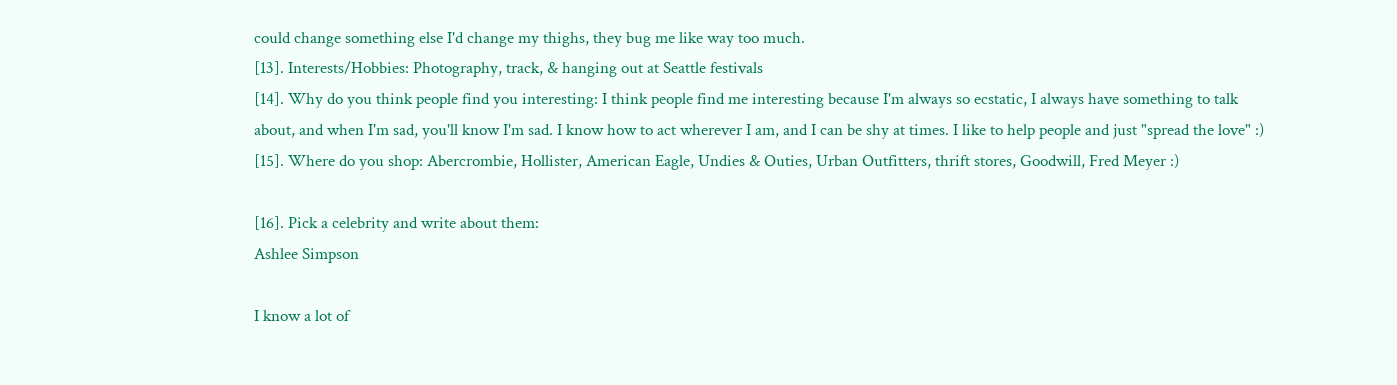could change something else I'd change my thighs, they bug me like way too much.
[13]. Interests/Hobbies: Photography, track, & hanging out at Seattle festivals
[14]. Why do you think people find you interesting: I think people find me interesting because I'm always so ecstatic, I always have something to talk about, and when I'm sad, you'll know I'm sad. I know how to act wherever I am, and I can be shy at times. I like to help people and just "spread the love" :)
[15]. Where do you shop: Abercrombie, Hollister, American Eagle, Undies & Outies, Urban Outfitters, thrift stores, Goodwill, Fred Meyer :)

[16]. Pick a celebrity and write about them:
Ashlee Simpson

I know a lot of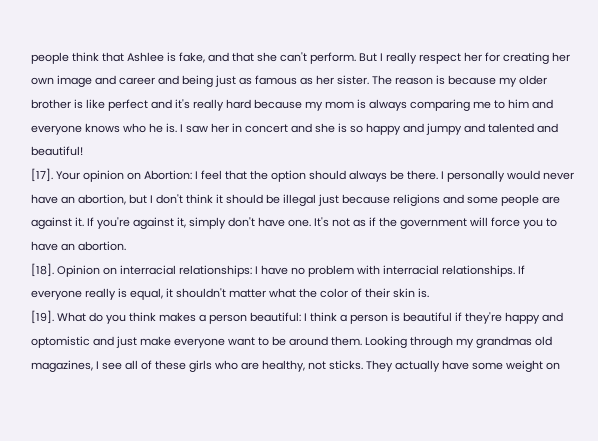people think that Ashlee is fake, and that she can't perform. But I really respect her for creating her own image and career and being just as famous as her sister. The reason is because my older brother is like perfect and it's really hard because my mom is always comparing me to him and everyone knows who he is. I saw her in concert and she is so happy and jumpy and talented and beautiful!
[17]. Your opinion on Abortion: I feel that the option should always be there. I personally would never have an abortion, but I don't think it should be illegal just because religions and some people are against it. If you're against it, simply don't have one. It's not as if the government will force you to have an abortion.
[18]. Opinion on interracial relationships: I have no problem with interracial relationships. If everyone really is equal, it shouldn't matter what the color of their skin is.
[19]. What do you think makes a person beautiful: I think a person is beautiful if they're happy and optomistic and just make everyone want to be around them. Looking through my grandmas old magazines, I see all of these girls who are healthy, not sticks. They actually have some weight on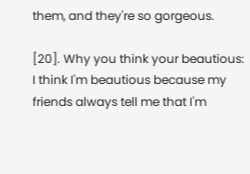them, and they're so gorgeous.

[20]. Why you think your beautious: I think I'm beautious because my friends always tell me that I'm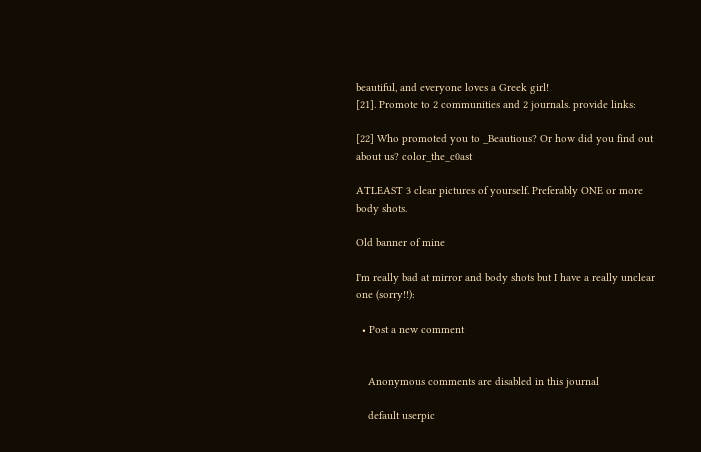beautiful, and everyone loves a Greek girl!
[21]. Promote to 2 communities and 2 journals. provide links:

[22] Who promoted you to _Beautious? Or how did you find out about us? color_the_c0ast

ATLEAST 3 clear pictures of yourself. Preferably ONE or more body shots.

Old banner of mine

I'm really bad at mirror and body shots but I have a really unclear one (sorry!!):

  • Post a new comment


    Anonymous comments are disabled in this journal

    default userpic